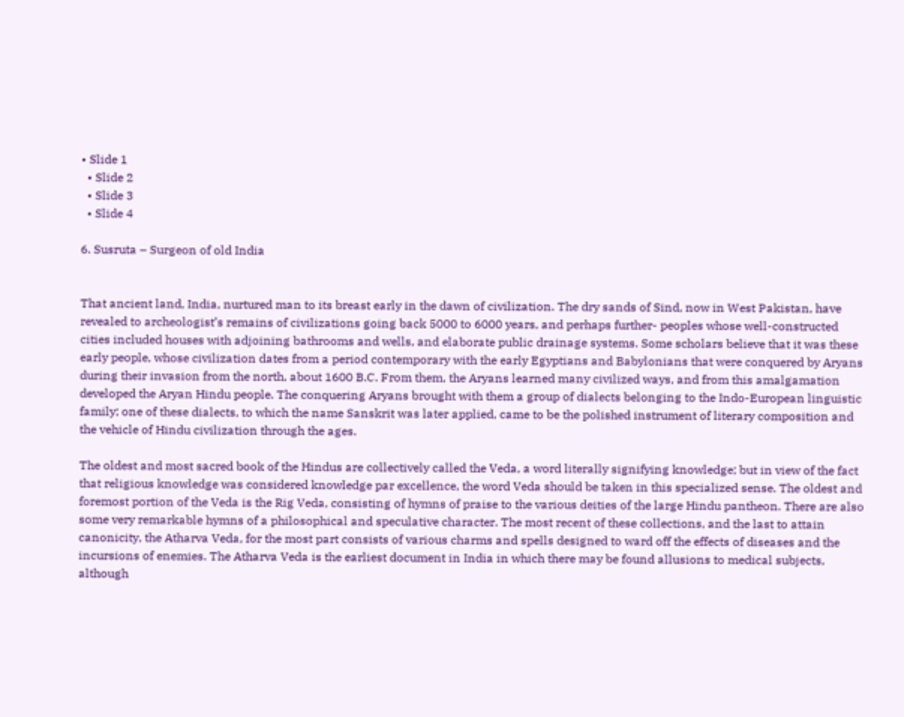• Slide 1
  • Slide 2
  • Slide 3
  • Slide 4

6. Susruta – Surgeon of old India


That ancient land, India, nurtured man to its breast early in the dawn of civilization. The dry sands of Sind, now in West Pakistan, have revealed to archeologist’s remains of civilizations going back 5000 to 6000 years, and perhaps further- peoples whose well-constructed cities included houses with adjoining bathrooms and wells, and elaborate public drainage systems. Some scholars believe that it was these early people, whose civilization dates from a period contemporary with the early Egyptians and Babylonians that were conquered by Aryans during their invasion from the north, about 1600 B.C. From them, the Aryans learned many civilized ways, and from this amalgamation developed the Aryan Hindu people. The conquering Aryans brought with them a group of dialects belonging to the Indo-European linguistic family; one of these dialects, to which the name Sanskrit was later applied, came to be the polished instrument of literary composition and the vehicle of Hindu civilization through the ages.

The oldest and most sacred book of the Hindus are collectively called the Veda, a word literally signifying knowledge; but in view of the fact that religious knowledge was considered knowledge par excellence, the word Veda should be taken in this specialized sense. The oldest and foremost portion of the Veda is the Rig Veda, consisting of hymns of praise to the various deities of the large Hindu pantheon. There are also some very remarkable hymns of a philosophical and speculative character. The most recent of these collections, and the last to attain canonicity, the Atharva Veda, for the most part consists of various charms and spells designed to ward off the effects of diseases and the incursions of enemies. The Atharva Veda is the earliest document in India in which there may be found allusions to medical subjects, although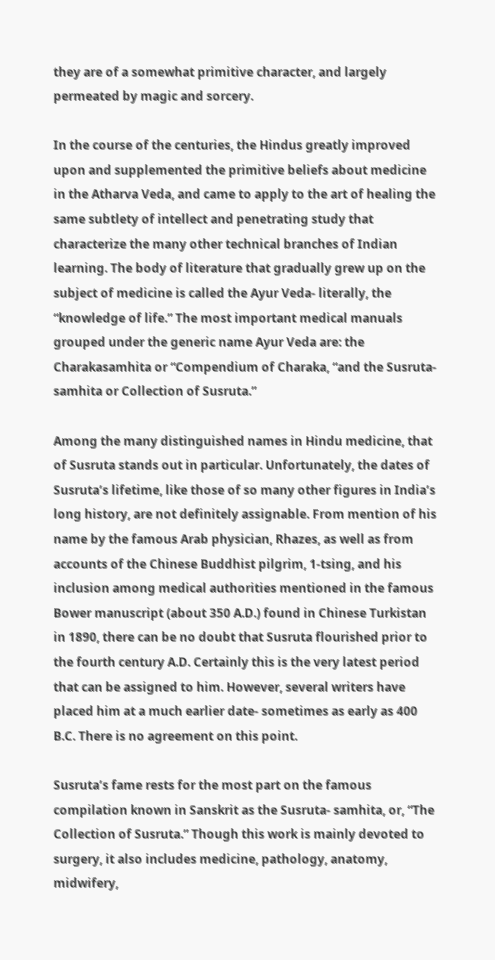they are of a somewhat primitive character, and largely permeated by magic and sorcery.

In the course of the centuries, the Hindus greatly improved upon and supplemented the primitive beliefs about medicine in the Atharva Veda, and came to apply to the art of healing the same subtlety of intellect and penetrating study that characterize the many other technical branches of Indian learning. The body of literature that gradually grew up on the subject of medicine is called the Ayur Veda- literally, the “knowledge of life.” The most important medical manuals grouped under the generic name Ayur Veda are: the Charakasamhita or “Compendium of Charaka, “and the Susruta-samhita or Collection of Susruta.”

Among the many distinguished names in Hindu medicine, that of Susruta stands out in particular. Unfortunately, the dates of Susruta’s lifetime, like those of so many other figures in India’s long history, are not definitely assignable. From mention of his name by the famous Arab physician, Rhazes, as well as from accounts of the Chinese Buddhist pilgrim, 1-tsing, and his inclusion among medical authorities mentioned in the famous Bower manuscript (about 350 A.D.) found in Chinese Turkistan in 1890, there can be no doubt that Susruta flourished prior to the fourth century A.D. Certainly this is the very latest period that can be assigned to him. However, several writers have placed him at a much earlier date- sometimes as early as 400 B.C. There is no agreement on this point.

Susruta’s fame rests for the most part on the famous compilation known in Sanskrit as the Susruta- samhita, or, “The Collection of Susruta.” Though this work is mainly devoted to surgery, it also includes medicine, pathology, anatomy, midwifery,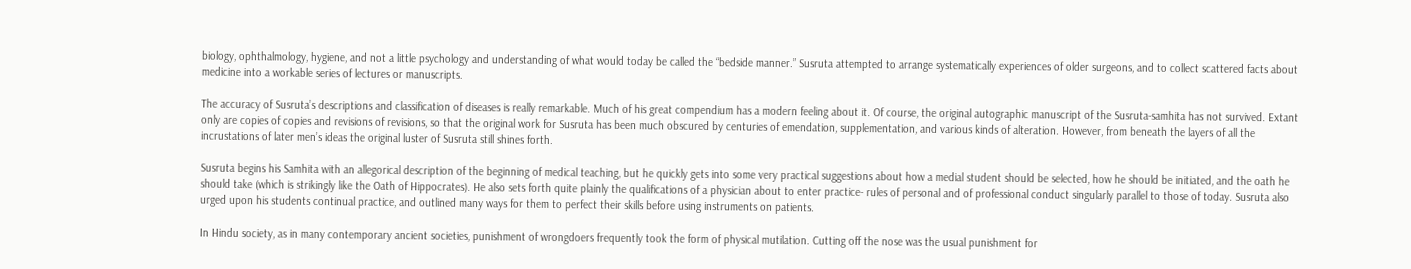biology, ophthalmology, hygiene, and not a little psychology and understanding of what would today be called the “bedside manner.” Susruta attempted to arrange systematically experiences of older surgeons, and to collect scattered facts about medicine into a workable series of lectures or manuscripts.

The accuracy of Susruta’s descriptions and classification of diseases is really remarkable. Much of his great compendium has a modern feeling about it. Of course, the original autographic manuscript of the Susruta-samhita has not survived. Extant only are copies of copies and revisions of revisions, so that the original work for Susruta has been much obscured by centuries of emendation, supplementation, and various kinds of alteration. However, from beneath the layers of all the incrustations of later men’s ideas the original luster of Susruta still shines forth.

Susruta begins his Samhita with an allegorical description of the beginning of medical teaching, but he quickly gets into some very practical suggestions about how a medial student should be selected, how he should be initiated, and the oath he should take (which is strikingly like the Oath of Hippocrates). He also sets forth quite plainly the qualifications of a physician about to enter practice- rules of personal and of professional conduct singularly parallel to those of today. Susruta also urged upon his students continual practice, and outlined many ways for them to perfect their skills before using instruments on patients.

In Hindu society, as in many contemporary ancient societies, punishment of wrongdoers frequently took the form of physical mutilation. Cutting off the nose was the usual punishment for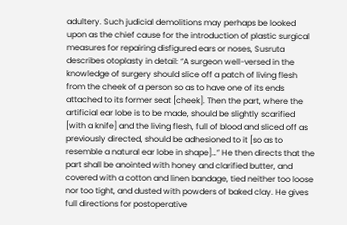adultery. Such judicial demolitions may perhaps be looked upon as the chief cause for the introduction of plastic surgical measures for repairing disfigured ears or noses, Susruta describes otoplasty in detail: “A surgeon well-versed in the knowledge of surgery should slice off a patch of living flesh from the cheek of a person so as to have one of its ends attached to its former seat [cheek]. Then the part, where the artificial ear lobe is to be made, should be slightly scarified [with a knife] and the living flesh, full of blood and sliced off as previously directed, should be adhesioned to it [so as to resemble a natural ear lobe in shape]…” He then directs that the part shall be anointed with honey and clarified butter, and covered with a cotton and linen bandage, tied neither too loose nor too tight, and dusted with powders of baked clay. He gives full directions for postoperative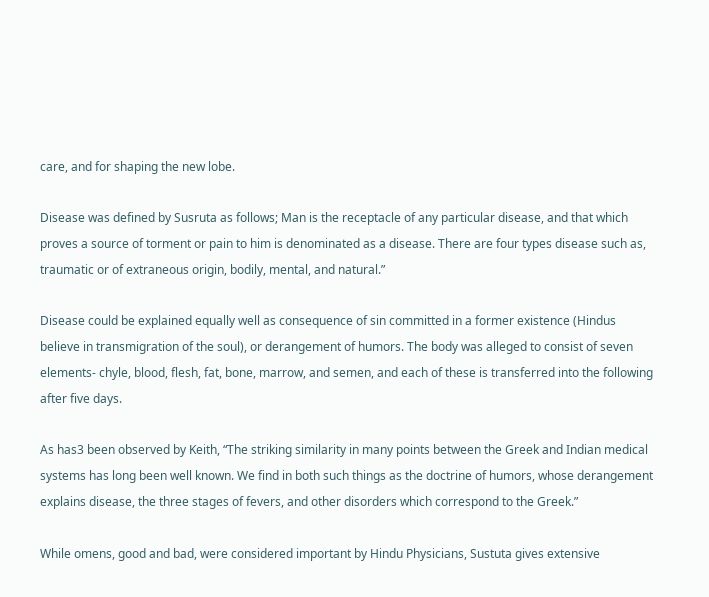care, and for shaping the new lobe.

Disease was defined by Susruta as follows; Man is the receptacle of any particular disease, and that which proves a source of torment or pain to him is denominated as a disease. There are four types disease such as, traumatic or of extraneous origin, bodily, mental, and natural.”

Disease could be explained equally well as consequence of sin committed in a former existence (Hindus believe in transmigration of the soul), or derangement of humors. The body was alleged to consist of seven elements- chyle, blood, flesh, fat, bone, marrow, and semen, and each of these is transferred into the following after five days.

As has3 been observed by Keith, “The striking similarity in many points between the Greek and Indian medical systems has long been well known. We find in both such things as the doctrine of humors, whose derangement explains disease, the three stages of fevers, and other disorders which correspond to the Greek.”

While omens, good and bad, were considered important by Hindu Physicians, Sustuta gives extensive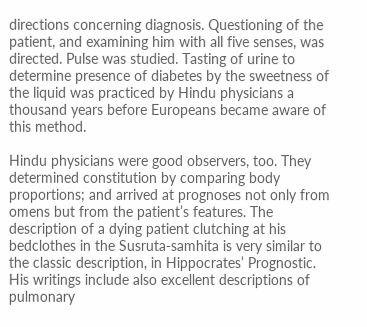directions concerning diagnosis. Questioning of the patient, and examining him with all five senses, was directed. Pulse was studied. Tasting of urine to determine presence of diabetes by the sweetness of the liquid was practiced by Hindu physicians a thousand years before Europeans became aware of this method.

Hindu physicians were good observers, too. They determined constitution by comparing body proportions; and arrived at prognoses not only from omens but from the patient’s features. The description of a dying patient clutching at his bedclothes in the Susruta-samhita is very similar to the classic description, in Hippocrates’ Prognostic. His writings include also excellent descriptions of pulmonary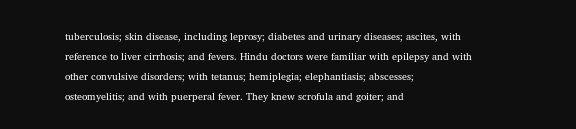tuberculosis; skin disease, including leprosy; diabetes and urinary diseases; ascites, with reference to liver cirrhosis; and fevers. Hindu doctors were familiar with epilepsy and with other convulsive disorders; with tetanus; hemiplegia; elephantiasis; abscesses; osteomyelitis; and with puerperal fever. They knew scrofula and goiter; and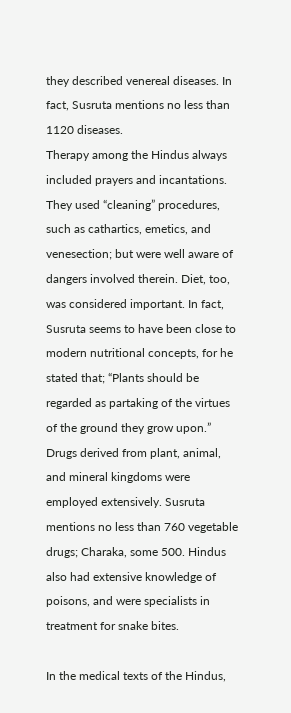they described venereal diseases. In fact, Susruta mentions no less than 1120 diseases.
Therapy among the Hindus always included prayers and incantations. They used “cleaning” procedures, such as cathartics, emetics, and venesection; but were well aware of dangers involved therein. Diet, too, was considered important. In fact, Susruta seems to have been close to modern nutritional concepts, for he stated that; “Plants should be regarded as partaking of the virtues of the ground they grow upon.”
Drugs derived from plant, animal, and mineral kingdoms were employed extensively. Susruta mentions no less than 760 vegetable drugs; Charaka, some 500. Hindus also had extensive knowledge of poisons, and were specialists in treatment for snake bites.

In the medical texts of the Hindus,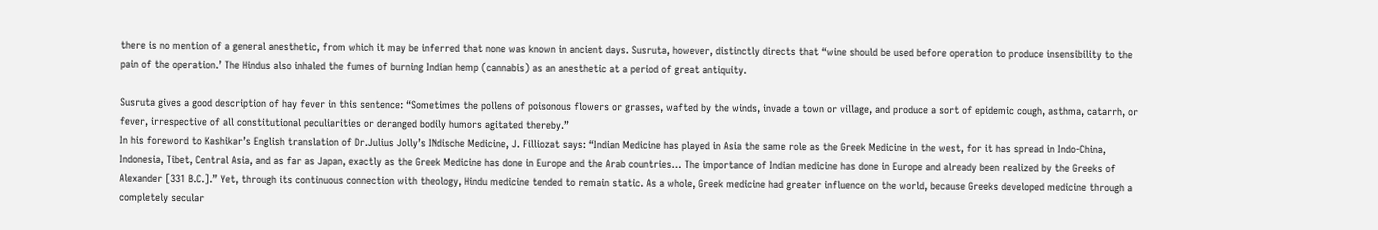there is no mention of a general anesthetic, from which it may be inferred that none was known in ancient days. Susruta, however, distinctly directs that “wine should be used before operation to produce insensibility to the pain of the operation.’ The Hindus also inhaled the fumes of burning Indian hemp (cannabis) as an anesthetic at a period of great antiquity.

Susruta gives a good description of hay fever in this sentence: “Sometimes the pollens of poisonous flowers or grasses, wafted by the winds, invade a town or village, and produce a sort of epidemic cough, asthma, catarrh, or fever, irrespective of all constitutional peculiarities or deranged bodily humors agitated thereby.”
In his foreword to Kashikar’s English translation of Dr.Julius Jolly’s INdische Medicine, J. Filliozat says: “Indian Medicine has played in Asia the same role as the Greek Medicine in the west, for it has spread in Indo-China, Indonesia, Tibet, Central Asia, and as far as Japan, exactly as the Greek Medicine has done in Europe and the Arab countries… The importance of Indian medicine has done in Europe and already been realized by the Greeks of Alexander [331 B.C.].” Yet, through its continuous connection with theology, Hindu medicine tended to remain static. As a whole, Greek medicine had greater influence on the world, because Greeks developed medicine through a completely secular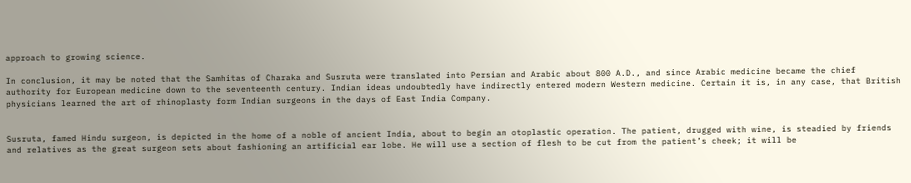approach to growing science.

In conclusion, it may be noted that the Samhitas of Charaka and Susruta were translated into Persian and Arabic about 800 A.D., and since Arabic medicine became the chief authority for European medicine down to the seventeenth century. Indian ideas undoubtedly have indirectly entered modern Western medicine. Certain it is, in any case, that British physicians learned the art of rhinoplasty form Indian surgeons in the days of East India Company.


Susruta, famed Hindu surgeon, is depicted in the home of a noble of ancient India, about to begin an otoplastic operation. The patient, drugged with wine, is steadied by friends and relatives as the great surgeon sets about fashioning an artificial ear lobe. He will use a section of flesh to be cut from the patient’s cheek; it will be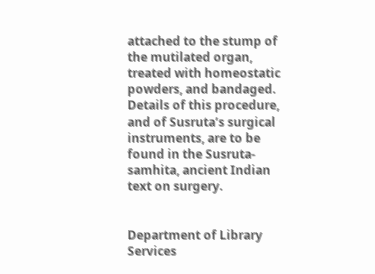attached to the stump of the mutilated organ, treated with homeostatic powders, and bandaged. Details of this procedure, and of Susruta’s surgical instruments, are to be found in the Susruta-samhita, ancient Indian text on surgery.


Department of Library Services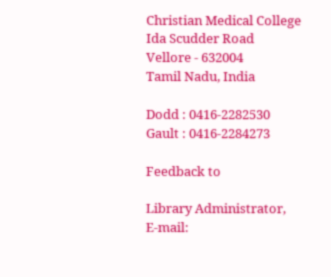Christian Medical College
Ida Scudder Road
Vellore - 632004
Tamil Nadu, India

Dodd : 0416-2282530
Gault : 0416-2284273

Feedback to

Library Administrator,
E-mail: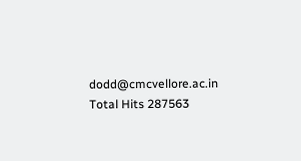dodd@cmcvellore.ac.in
Total Hits 287563